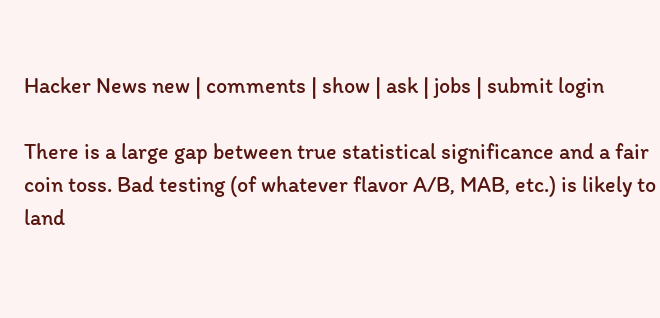Hacker News new | comments | show | ask | jobs | submit login

There is a large gap between true statistical significance and a fair coin toss. Bad testing (of whatever flavor A/B, MAB, etc.) is likely to land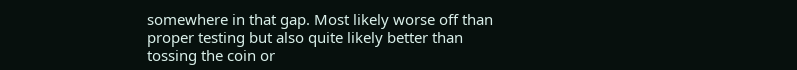somewhere in that gap. Most likely worse off than proper testing but also quite likely better than tossing the coin or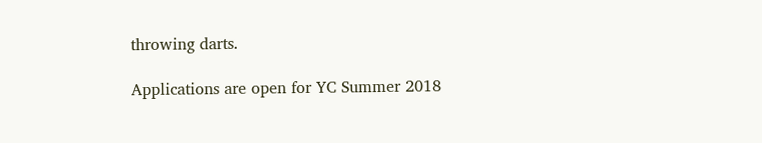throwing darts.

Applications are open for YC Summer 2018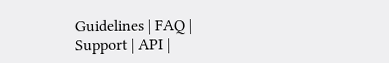Guidelines | FAQ | Support | API |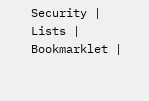Security | Lists | Bookmarklet |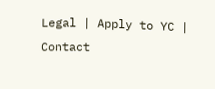Legal | Apply to YC | Contact